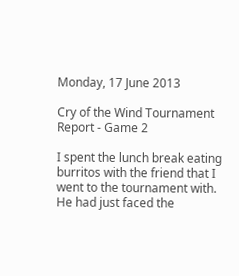Monday, 17 June 2013

Cry of the Wind Tournament Report - Game 2

I spent the lunch break eating burritos with the friend that I went to the tournament with. He had just faced the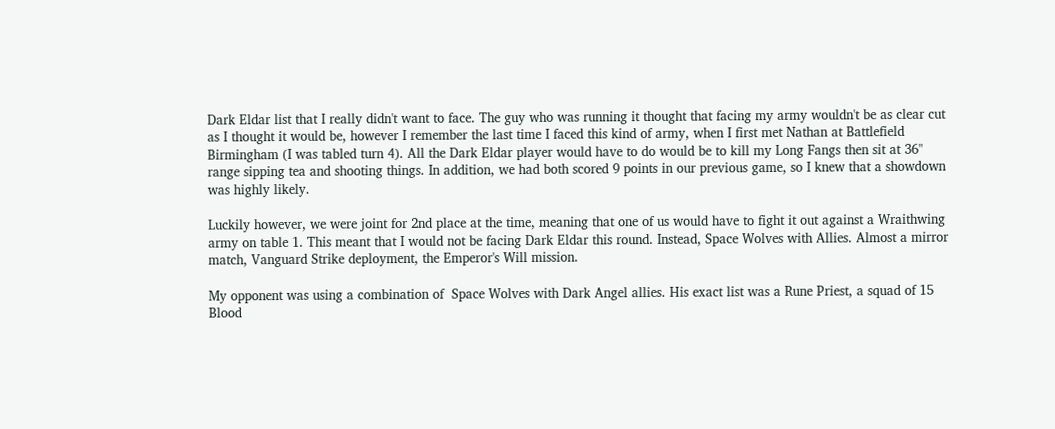Dark Eldar list that I really didn't want to face. The guy who was running it thought that facing my army wouldn't be as clear cut as I thought it would be, however I remember the last time I faced this kind of army, when I first met Nathan at Battlefield Birmingham (I was tabled turn 4). All the Dark Eldar player would have to do would be to kill my Long Fangs then sit at 36" range sipping tea and shooting things. In addition, we had both scored 9 points in our previous game, so I knew that a showdown was highly likely.

Luckily however, we were joint for 2nd place at the time, meaning that one of us would have to fight it out against a Wraithwing army on table 1. This meant that I would not be facing Dark Eldar this round. Instead, Space Wolves with Allies. Almost a mirror match, Vanguard Strike deployment, the Emperor's Will mission.

My opponent was using a combination of  Space Wolves with Dark Angel allies. His exact list was a Rune Priest, a squad of 15 Blood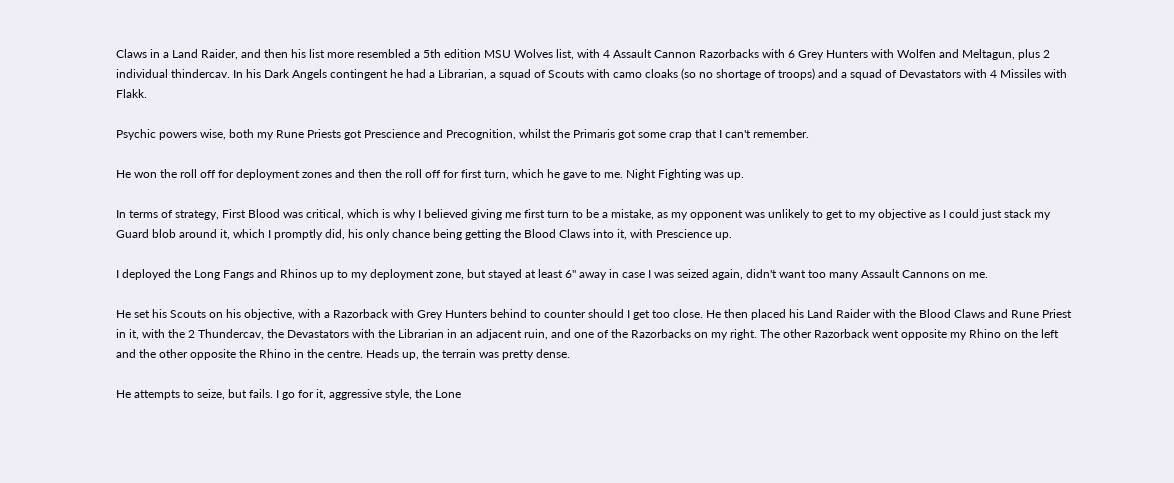Claws in a Land Raider, and then his list more resembled a 5th edition MSU Wolves list, with 4 Assault Cannon Razorbacks with 6 Grey Hunters with Wolfen and Meltagun, plus 2 individual thindercav. In his Dark Angels contingent he had a Librarian, a squad of Scouts with camo cloaks (so no shortage of troops) and a squad of Devastators with 4 Missiles with Flakk.

Psychic powers wise, both my Rune Priests got Prescience and Precognition, whilst the Primaris got some crap that I can't remember.

He won the roll off for deployment zones and then the roll off for first turn, which he gave to me. Night Fighting was up.

In terms of strategy, First Blood was critical, which is why I believed giving me first turn to be a mistake, as my opponent was unlikely to get to my objective as I could just stack my Guard blob around it, which I promptly did, his only chance being getting the Blood Claws into it, with Prescience up.

I deployed the Long Fangs and Rhinos up to my deployment zone, but stayed at least 6" away in case I was seized again, didn't want too many Assault Cannons on me.

He set his Scouts on his objective, with a Razorback with Grey Hunters behind to counter should I get too close. He then placed his Land Raider with the Blood Claws and Rune Priest in it, with the 2 Thundercav, the Devastators with the Librarian in an adjacent ruin, and one of the Razorbacks on my right. The other Razorback went opposite my Rhino on the left and the other opposite the Rhino in the centre. Heads up, the terrain was pretty dense.

He attempts to seize, but fails. I go for it, aggressive style, the Lone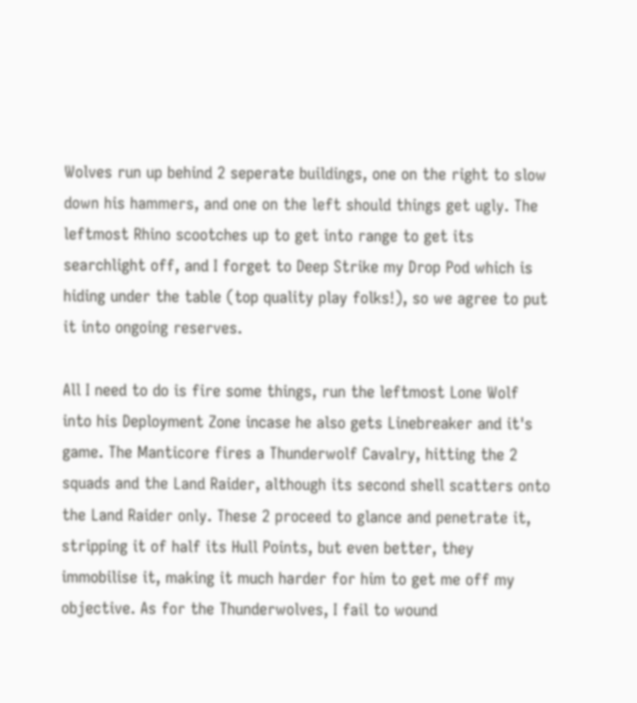Wolves run up behind 2 seperate buildings, one on the right to slow down his hammers, and one on the left should things get ugly. The leftmost Rhino scootches up to get into range to get its searchlight off, and I forget to Deep Strike my Drop Pod which is hiding under the table (top quality play folks!), so we agree to put it into ongoing reserves.

All I need to do is fire some things, run the leftmost Lone Wolf into his Deployment Zone incase he also gets Linebreaker and it's game. The Manticore fires a Thunderwolf Cavalry, hitting the 2 squads and the Land Raider, although its second shell scatters onto the Land Raider only. These 2 proceed to glance and penetrate it, stripping it of half its Hull Points, but even better, they immobilise it, making it much harder for him to get me off my objective. As for the Thunderwolves, I fail to wound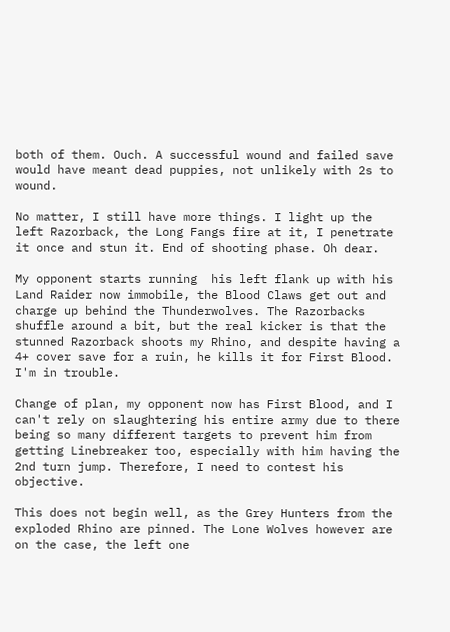both of them. Ouch. A successful wound and failed save would have meant dead puppies, not unlikely with 2s to wound.

No matter, I still have more things. I light up the left Razorback, the Long Fangs fire at it, I penetrate it once and stun it. End of shooting phase. Oh dear.

My opponent starts running  his left flank up with his Land Raider now immobile, the Blood Claws get out and charge up behind the Thunderwolves. The Razorbacks shuffle around a bit, but the real kicker is that the stunned Razorback shoots my Rhino, and despite having a 4+ cover save for a ruin, he kills it for First Blood. I'm in trouble.

Change of plan, my opponent now has First Blood, and I can't rely on slaughtering his entire army due to there being so many different targets to prevent him from getting Linebreaker too, especially with him having the 2nd turn jump. Therefore, I need to contest his objective.

This does not begin well, as the Grey Hunters from the exploded Rhino are pinned. The Lone Wolves however are on the case, the left one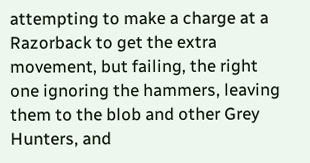attempting to make a charge at a Razorback to get the extra movement, but failing, the right one ignoring the hammers, leaving them to the blob and other Grey Hunters, and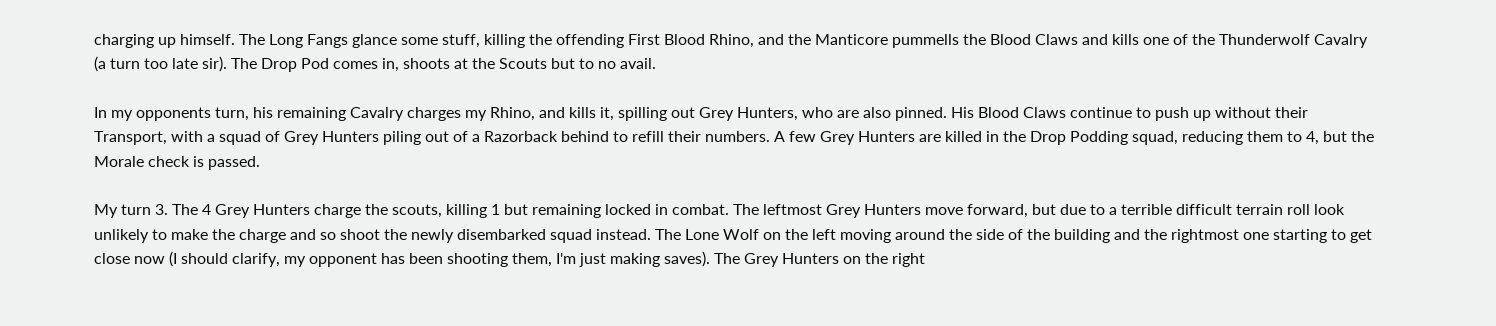charging up himself. The Long Fangs glance some stuff, killing the offending First Blood Rhino, and the Manticore pummells the Blood Claws and kills one of the Thunderwolf Cavalry (a turn too late sir). The Drop Pod comes in, shoots at the Scouts but to no avail.

In my opponents turn, his remaining Cavalry charges my Rhino, and kills it, spilling out Grey Hunters, who are also pinned. His Blood Claws continue to push up without their Transport, with a squad of Grey Hunters piling out of a Razorback behind to refill their numbers. A few Grey Hunters are killed in the Drop Podding squad, reducing them to 4, but the Morale check is passed.

My turn 3. The 4 Grey Hunters charge the scouts, killing 1 but remaining locked in combat. The leftmost Grey Hunters move forward, but due to a terrible difficult terrain roll look unlikely to make the charge and so shoot the newly disembarked squad instead. The Lone Wolf on the left moving around the side of the building and the rightmost one starting to get close now (I should clarify, my opponent has been shooting them, I'm just making saves). The Grey Hunters on the right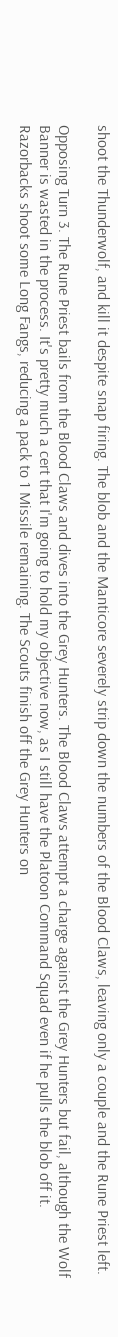shoot the Thunderwolf, and kill it despite snap firing. The blob and the Manticore severely strip down the numbers of the Blood Claws, leaving only a couple and the Rune Priest left.

Opposing Turn 3. The Rune Priest bails from the Blood Claws and dives into the Grey Hunters. The Blood Claws attempt a charge against the Grey Hunters but fail, although the Wolf Banner is wasted in the process. It's pretty much a cert that I'm going to hold my objective now, as I still have the Platoon Command Squad even if he pulls the blob off it. Razorbacks shoot some Long Fangs, reducing a pack to 1 Missile remaining. The Scouts finish off the Grey Hunters on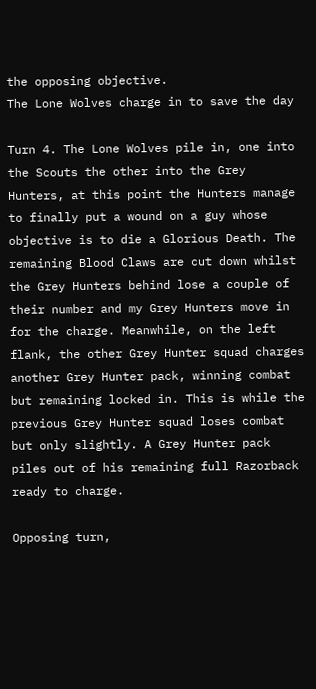the opposing objective.
The Lone Wolves charge in to save the day

Turn 4. The Lone Wolves pile in, one into the Scouts the other into the Grey Hunters, at this point the Hunters manage to finally put a wound on a guy whose objective is to die a Glorious Death. The remaining Blood Claws are cut down whilst the Grey Hunters behind lose a couple of their number and my Grey Hunters move in for the charge. Meanwhile, on the left flank, the other Grey Hunter squad charges another Grey Hunter pack, winning combat but remaining locked in. This is while the previous Grey Hunter squad loses combat but only slightly. A Grey Hunter pack piles out of his remaining full Razorback ready to charge.

Opposing turn,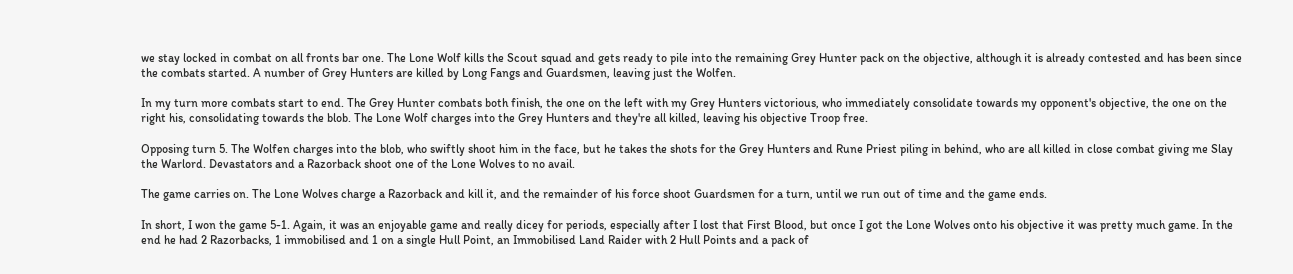we stay locked in combat on all fronts bar one. The Lone Wolf kills the Scout squad and gets ready to pile into the remaining Grey Hunter pack on the objective, although it is already contested and has been since the combats started. A number of Grey Hunters are killed by Long Fangs and Guardsmen, leaving just the Wolfen.

In my turn more combats start to end. The Grey Hunter combats both finish, the one on the left with my Grey Hunters victorious, who immediately consolidate towards my opponent's objective, the one on the right his, consolidating towards the blob. The Lone Wolf charges into the Grey Hunters and they're all killed, leaving his objective Troop free.

Opposing turn 5. The Wolfen charges into the blob, who swiftly shoot him in the face, but he takes the shots for the Grey Hunters and Rune Priest piling in behind, who are all killed in close combat giving me Slay the Warlord. Devastators and a Razorback shoot one of the Lone Wolves to no avail.

The game carries on. The Lone Wolves charge a Razorback and kill it, and the remainder of his force shoot Guardsmen for a turn, until we run out of time and the game ends.

In short, I won the game 5-1. Again, it was an enjoyable game and really dicey for periods, especially after I lost that First Blood, but once I got the Lone Wolves onto his objective it was pretty much game. In the end he had 2 Razorbacks, 1 immobilised and 1 on a single Hull Point, an Immobilised Land Raider with 2 Hull Points and a pack of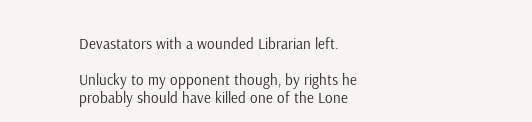Devastators with a wounded Librarian left.

Unlucky to my opponent though, by rights he probably should have killed one of the Lone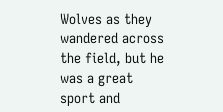Wolves as they wandered across the field, but he was a great sport and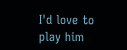I'd love to play him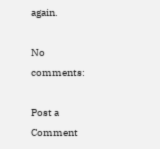again.

No comments:

Post a Comment